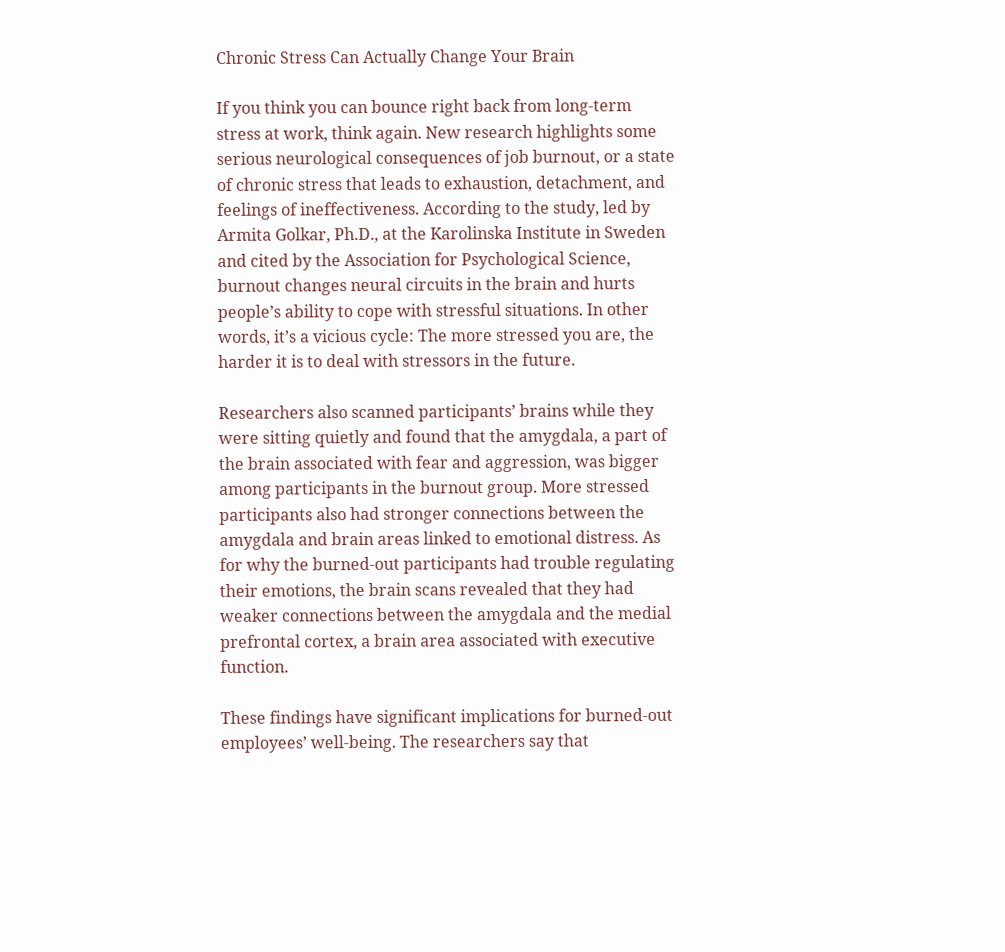Chronic Stress Can Actually Change Your Brain

If you think you can bounce right back from long-term stress at work, think again. New research highlights some serious neurological consequences of job burnout, or a state of chronic stress that leads to exhaustion, detachment, and feelings of ineffectiveness. According to the study, led by Armita Golkar, Ph.D., at the Karolinska Institute in Sweden and cited by the Association for Psychological Science, burnout changes neural circuits in the brain and hurts people’s ability to cope with stressful situations. In other words, it’s a vicious cycle: The more stressed you are, the harder it is to deal with stressors in the future.

Researchers also scanned participants’ brains while they were sitting quietly and found that the amygdala, a part of the brain associated with fear and aggression, was bigger among participants in the burnout group. More stressed participants also had stronger connections between the amygdala and brain areas linked to emotional distress. As for why the burned-out participants had trouble regulating their emotions, the brain scans revealed that they had weaker connections between the amygdala and the medial prefrontal cortex, a brain area associated with executive function.

These findings have significant implications for burned-out employees’ well-being. The researchers say that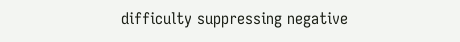difficulty suppressing negative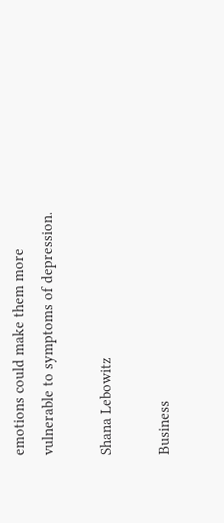emotions could make them more vulnerable to symptoms of depression.

Shana Lebowitz

Business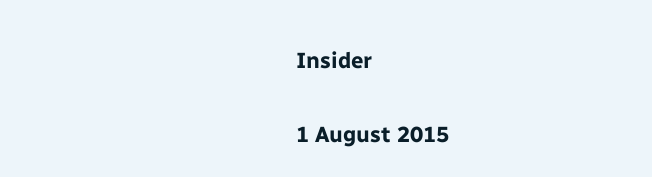Insider

1 August 2015